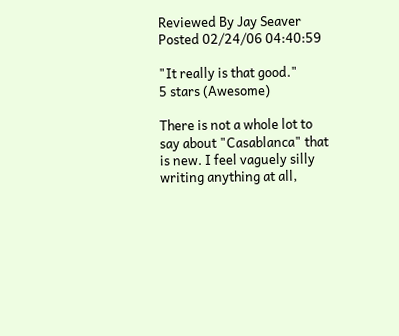Reviewed By Jay Seaver
Posted 02/24/06 04:40:59

"It really is that good."
5 stars (Awesome)

There is not a whole lot to say about "Casablanca" that is new. I feel vaguely silly writing anything at all,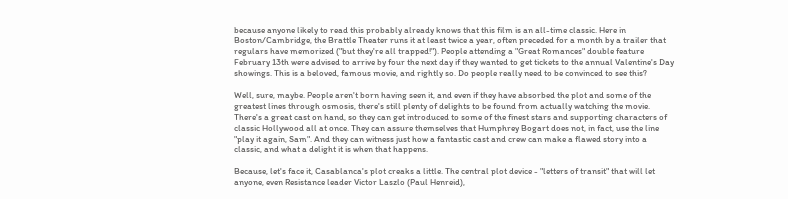because anyone likely to read this probably already knows that this film is an all-time classic. Here in Boston/Cambridge, the Brattle Theater runs it at least twice a year, often preceded for a month by a trailer that regulars have memorized ("but they're all trapped!"). People attending a "Great Romances" double feature February 13th were advised to arrive by four the next day if they wanted to get tickets to the annual Valentine's Day showings. This is a beloved, famous movie, and rightly so. Do people really need to be convinced to see this?

Well, sure, maybe. People aren't born having seen it, and even if they have absorbed the plot and some of the greatest lines through osmosis, there's still plenty of delights to be found from actually watching the movie. There's a great cast on hand, so they can get introduced to some of the finest stars and supporting characters of classic Hollywood all at once. They can assure themselves that Humphrey Bogart does not, in fact, use the line "play it again, Sam". And they can witness just how a fantastic cast and crew can make a flawed story into a classic, and what a delight it is when that happens.

Because, let's face it, Casablanca's plot creaks a little. The central plot device - "letters of transit" that will let anyone, even Resistance leader Victor Laszlo (Paul Henreid),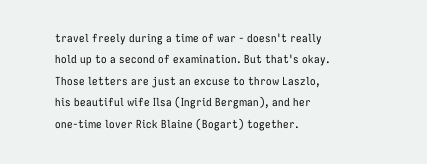travel freely during a time of war - doesn't really hold up to a second of examination. But that's okay. Those letters are just an excuse to throw Laszlo, his beautiful wife Ilsa (Ingrid Bergman), and her one-time lover Rick Blaine (Bogart) together.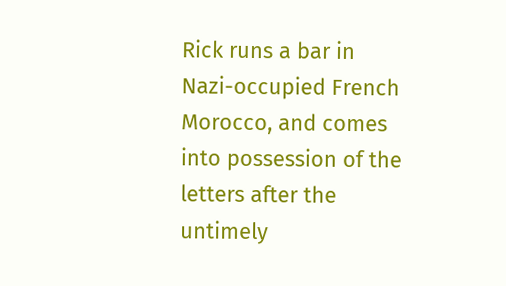Rick runs a bar in Nazi-occupied French Morocco, and comes into possession of the letters after the untimely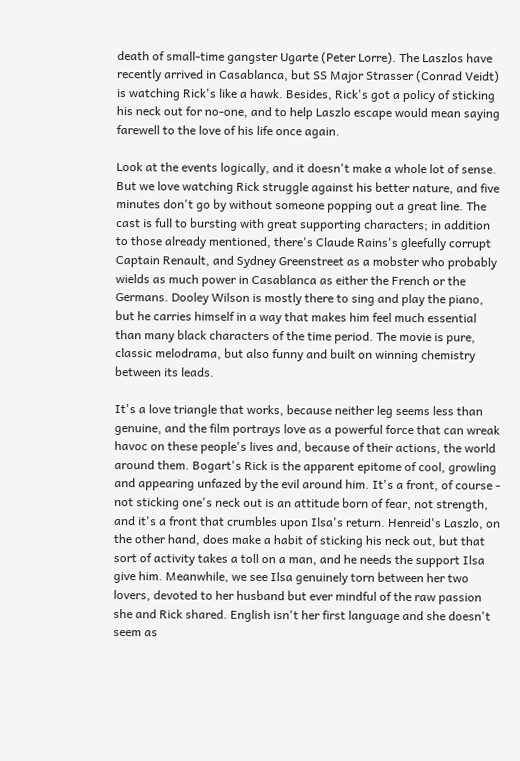death of small-time gangster Ugarte (Peter Lorre). The Laszlos have recently arrived in Casablanca, but SS Major Strasser (Conrad Veidt) is watching Rick's like a hawk. Besides, Rick's got a policy of sticking his neck out for no-one, and to help Laszlo escape would mean saying farewell to the love of his life once again.

Look at the events logically, and it doesn't make a whole lot of sense. But we love watching Rick struggle against his better nature, and five minutes don't go by without someone popping out a great line. The cast is full to bursting with great supporting characters; in addition to those already mentioned, there's Claude Rains's gleefully corrupt Captain Renault, and Sydney Greenstreet as a mobster who probably wields as much power in Casablanca as either the French or the Germans. Dooley Wilson is mostly there to sing and play the piano, but he carries himself in a way that makes him feel much essential than many black characters of the time period. The movie is pure, classic melodrama, but also funny and built on winning chemistry between its leads.

It's a love triangle that works, because neither leg seems less than genuine, and the film portrays love as a powerful force that can wreak havoc on these people's lives and, because of their actions, the world around them. Bogart's Rick is the apparent epitome of cool, growling and appearing unfazed by the evil around him. It's a front, of course - not sticking one's neck out is an attitude born of fear, not strength, and it's a front that crumbles upon Ilsa's return. Henreid's Laszlo, on the other hand, does make a habit of sticking his neck out, but that sort of activity takes a toll on a man, and he needs the support Ilsa give him. Meanwhile, we see Ilsa genuinely torn between her two lovers, devoted to her husband but ever mindful of the raw passion she and Rick shared. English isn't her first language and she doesn't seem as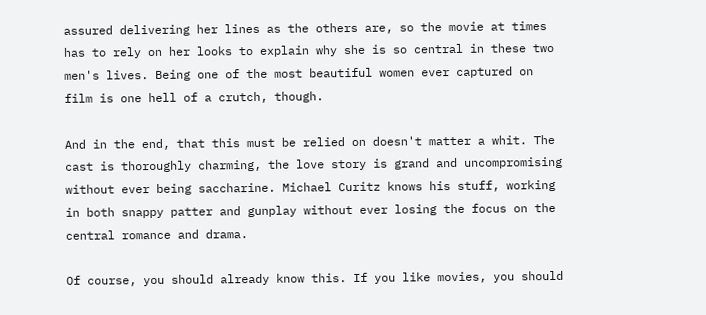assured delivering her lines as the others are, so the movie at times has to rely on her looks to explain why she is so central in these two men's lives. Being one of the most beautiful women ever captured on film is one hell of a crutch, though.

And in the end, that this must be relied on doesn't matter a whit. The cast is thoroughly charming, the love story is grand and uncompromising without ever being saccharine. Michael Curitz knows his stuff, working in both snappy patter and gunplay without ever losing the focus on the central romance and drama.

Of course, you should already know this. If you like movies, you should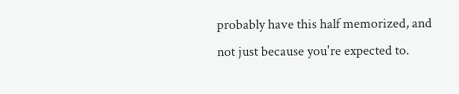probably have this half memorized, and not just because you're expected to.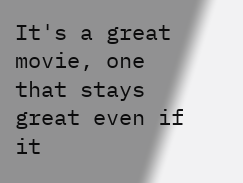It's a great movie, one that stays great even if it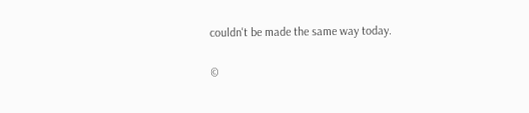couldn't be made the same way today.

©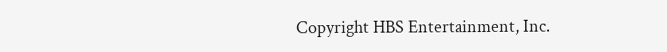Copyright HBS Entertainment, Inc.